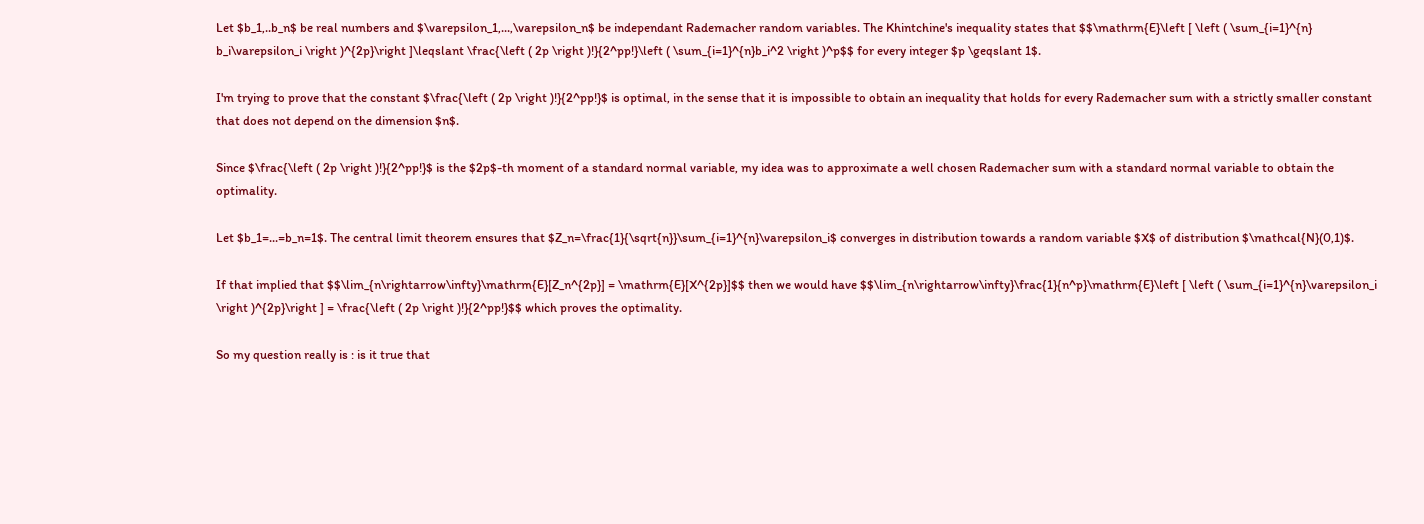Let $b_1,..b_n$ be real numbers and $\varepsilon_1,...,\varepsilon_n$ be independant Rademacher random variables. The Khintchine's inequality states that $$\mathrm{E}\left [ \left ( \sum_{i=1}^{n} b_i\varepsilon_i \right )^{2p}\right ]\leqslant \frac{\left ( 2p \right )!}{2^pp!}\left ( \sum_{i=1}^{n}b_i^2 \right )^p$$ for every integer $p \geqslant 1$.

I'm trying to prove that the constant $\frac{\left ( 2p \right )!}{2^pp!}$ is optimal, in the sense that it is impossible to obtain an inequality that holds for every Rademacher sum with a strictly smaller constant that does not depend on the dimension $n$.

Since $\frac{\left ( 2p \right )!}{2^pp!}$ is the $2p$-th moment of a standard normal variable, my idea was to approximate a well chosen Rademacher sum with a standard normal variable to obtain the optimality.

Let $b_1=...=b_n=1$. The central limit theorem ensures that $Z_n=\frac{1}{\sqrt{n}}\sum_{i=1}^{n}\varepsilon_i$ converges in distribution towards a random variable $X$ of distribution $\mathcal{N}(0,1)$.

If that implied that $$\lim_{n\rightarrow\infty}\mathrm{E}[Z_n^{2p}] = \mathrm{E}[X^{2p}]$$ then we would have $$\lim_{n\rightarrow\infty}\frac{1}{n^p}\mathrm{E}\left [ \left ( \sum_{i=1}^{n}\varepsilon_i \right )^{2p}\right ] = \frac{\left ( 2p \right )!}{2^pp!}$$ which proves the optimality.

So my question really is : is it true that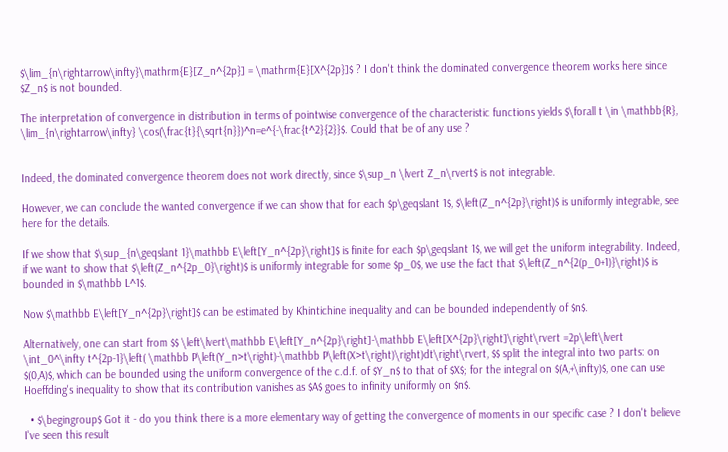$\lim_{n\rightarrow\infty}\mathrm{E}[Z_n^{2p}] = \mathrm{E}[X^{2p}]$ ? I don't think the dominated convergence theorem works here since $Z_n$ is not bounded.

The interpretation of convergence in distribution in terms of pointwise convergence of the characteristic functions yields $\forall t \in \mathbb{R}, \lim_{n\rightarrow\infty} \cos(\frac{t}{\sqrt{n}})^n=e^{-\frac{t^2}{2}}$. Could that be of any use ?


Indeed, the dominated convergence theorem does not work directly, since $\sup_n \lvert Z_n\rvert$ is not integrable.

However, we can conclude the wanted convergence if we can show that for each $p\geqslant 1$, $\left(Z_n^{2p}\right)$ is uniformly integrable, see here for the details.

If we show that $\sup_{n\geqslant 1}\mathbb E\left[Y_n^{2p}\right]$ is finite for each $p\geqslant 1$, we will get the uniform integrability. Indeed, if we want to show that $\left(Z_n^{2p_0}\right)$ is uniformly integrable for some $p_0$, we use the fact that $\left(Z_n^{2(p_0+1)}\right)$ is bounded in $\mathbb L^1$.

Now $\mathbb E\left[Y_n^{2p}\right]$ can be estimated by Khintichine inequality and can be bounded independently of $n$.

Alternatively, one can start from $$ \left\lvert\mathbb E\left[Y_n^{2p}\right]-\mathbb E\left[X^{2p}\right]\right\rvert =2p\left\lvert \int_0^\infty t^{2p-1}\left( \mathbb P\left(Y_n>t\right)-\mathbb P\left(X>t\right)\right)dt\right\rvert, $$ split the integral into two parts: on $(0,A)$, which can be bounded using the uniform convergence of the c.d.f. of $Y_n$ to that of $X$; for the integral on $(A,+\infty)$, one can use Hoeffding's inequality to show that its contribution vanishes as $A$ goes to infinity uniformly on $n$.

  • $\begingroup$ Got it - do you think there is a more elementary way of getting the convergence of moments in our specific case ? I don't believe I've seen this result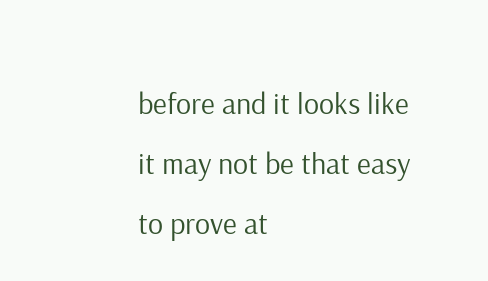before and it looks like it may not be that easy to prove at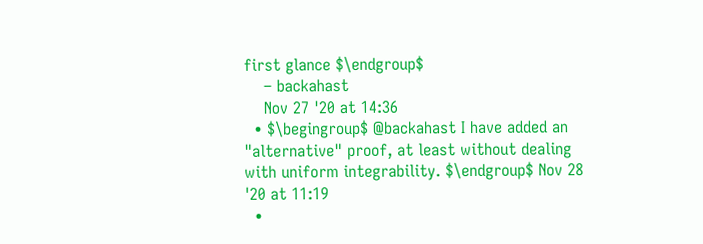first glance $\endgroup$
    – backahast
    Nov 27 '20 at 14:36
  • $\begingroup$ @backahast I have added an "alternative" proof, at least without dealing with uniform integrability. $\endgroup$ Nov 28 '20 at 11:19
  •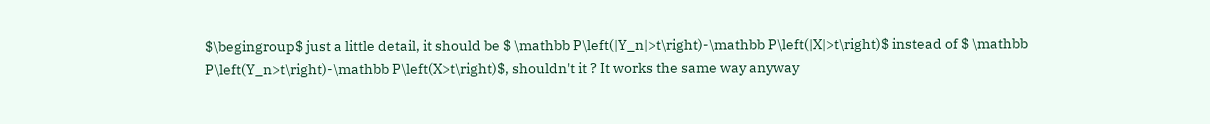$\begingroup$ just a little detail, it should be $ \mathbb P\left(|Y_n|>t\right)-\mathbb P\left(|X|>t\right)$ instead of $ \mathbb P\left(Y_n>t\right)-\mathbb P\left(X>t\right)$, shouldn't it ? It works the same way anyway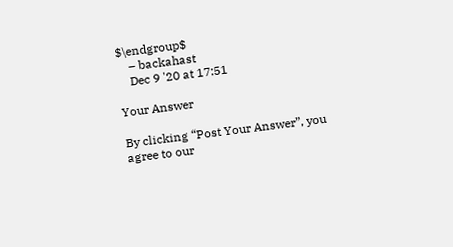$\endgroup$
    – backahast
    Dec 9 '20 at 17:51

Your Answer

By clicking “Post Your Answer”, you agree to our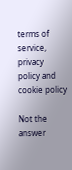terms of service, privacy policy and cookie policy

Not the answer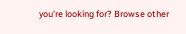you're looking for? Browse other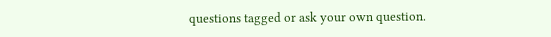questions tagged or ask your own question.